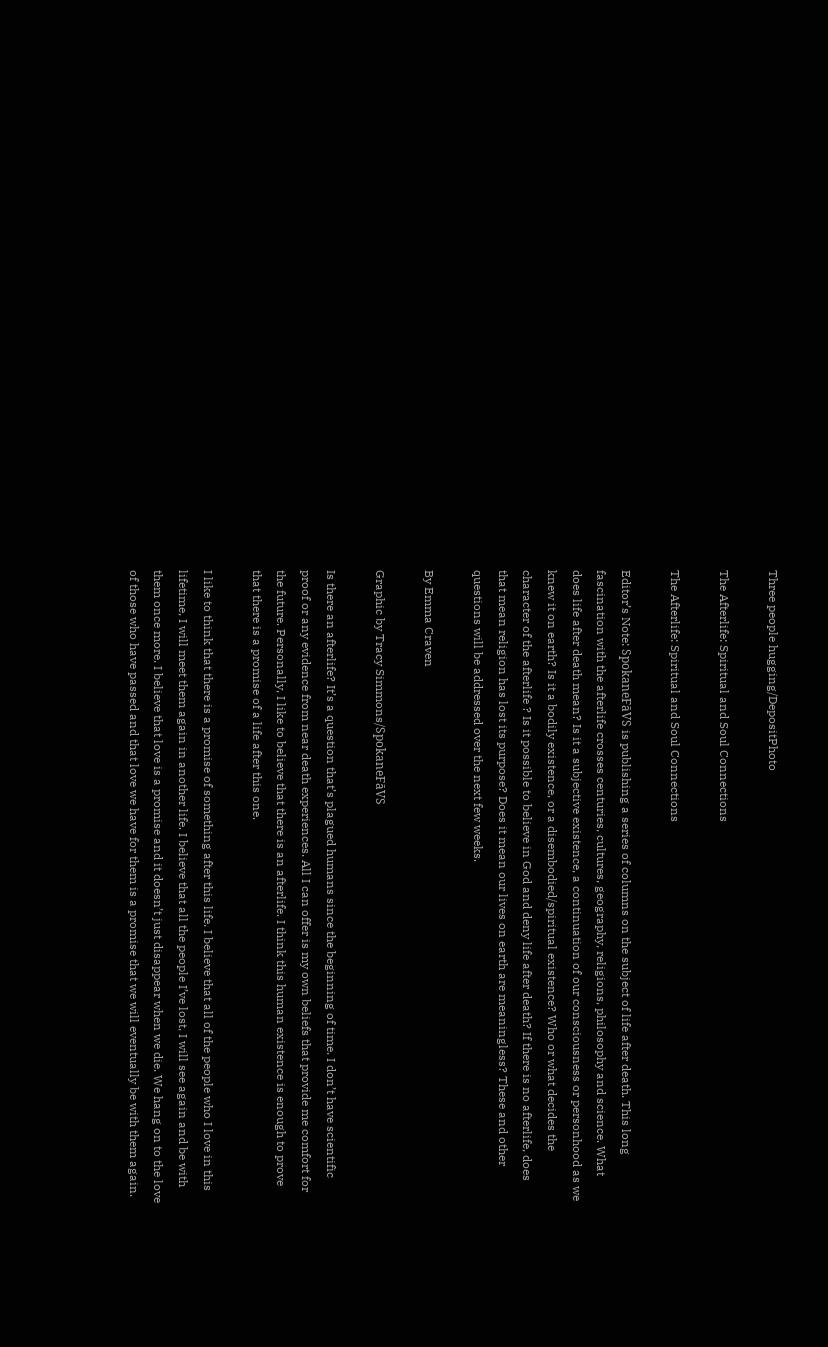Three people hugging/DepositPhoto

The Afterlife: Spiritual and Soul Connections

The Afterlife: Spiritual and Soul Connections

Editor’s Note: SpokaneFāVS is publishing a series of columns on the subject of life after death. This long fascination with the afterlife crosses centuries, cultures, geography, religions, philosophy and science. What does life after death mean? Is it a subjective existence, a continuation of our consciousness or personhood as we knew it on earth? Is it a bodily existence, or a disembodied/spiritual existence? Who or what decides the character of the afterlife ? Is it possible to believe in God and deny life after death? If there is no afterlife, does that mean religion has lost its purpose? Does it mean our lives on earth are meaningless? These and other questions will be addressed over the next few weeks.

By Emma Craven

Graphic by Tracy Simmons/SpokaneFāVS

Is there an afterlife? It’s a question that’s plagued humans since the beginning of time. I don’t have scientific proof or any evidence from near death experiences. All I can offer is my own beliefs that provide me comfort for the future. Personally, I like to believe that there is an afterlife. I think this human existence is enough to prove that there is a promise of a life after this one.

I like to think that there is a promise of something after this life. I believe that all of the people who I love in this lifetime, I will meet them again in another life. I believe that all the people I’ve lost, I will see again and be with them once more. I believe that love is a promise and it doesn’t just disappear when we die. We hang on to the love of those who have passed and that love we have for them is a promise that we will eventually be with them again.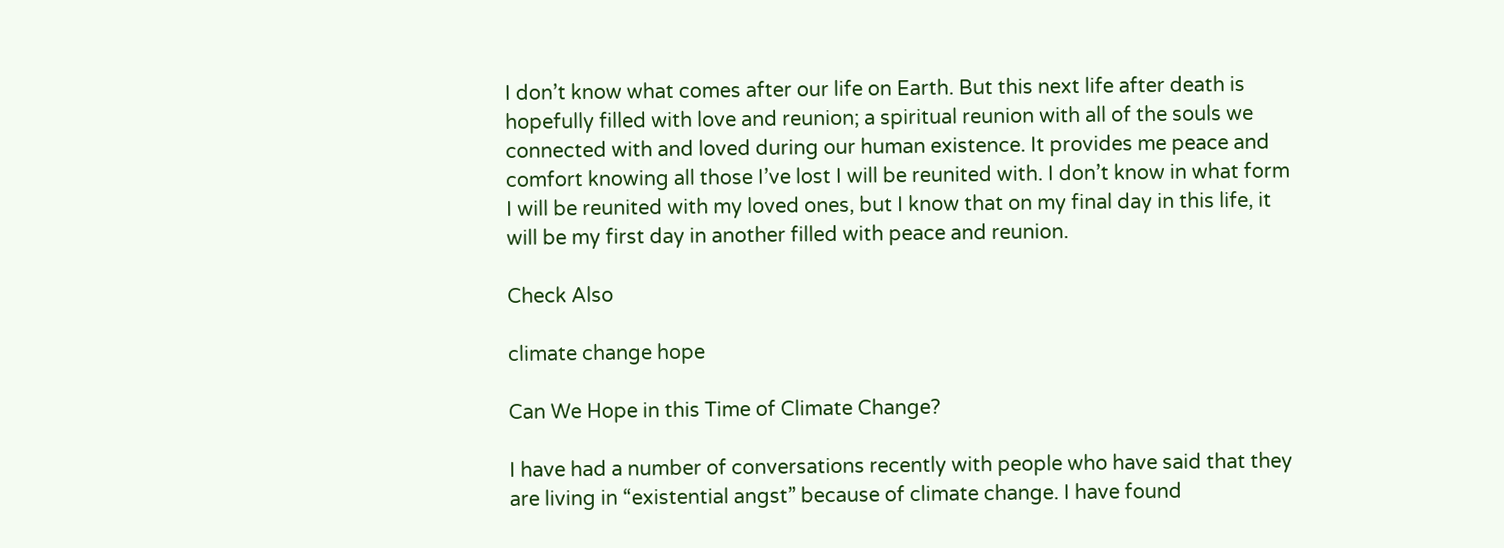I don’t know what comes after our life on Earth. But this next life after death is hopefully filled with love and reunion; a spiritual reunion with all of the souls we connected with and loved during our human existence. It provides me peace and comfort knowing all those I’ve lost I will be reunited with. I don’t know in what form I will be reunited with my loved ones, but I know that on my final day in this life, it will be my first day in another filled with peace and reunion.

Check Also

climate change hope

Can We Hope in this Time of Climate Change?

I have had a number of conversations recently with people who have said that they are living in “existential angst” because of climate change. I have found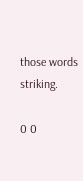those words striking.

0 0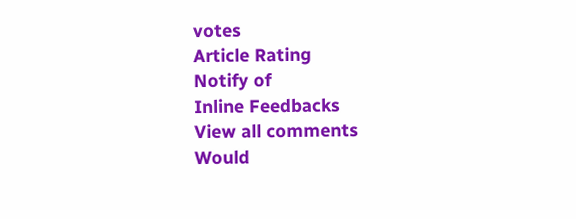votes
Article Rating
Notify of
Inline Feedbacks
View all comments
Would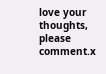love your thoughts, please comment.x